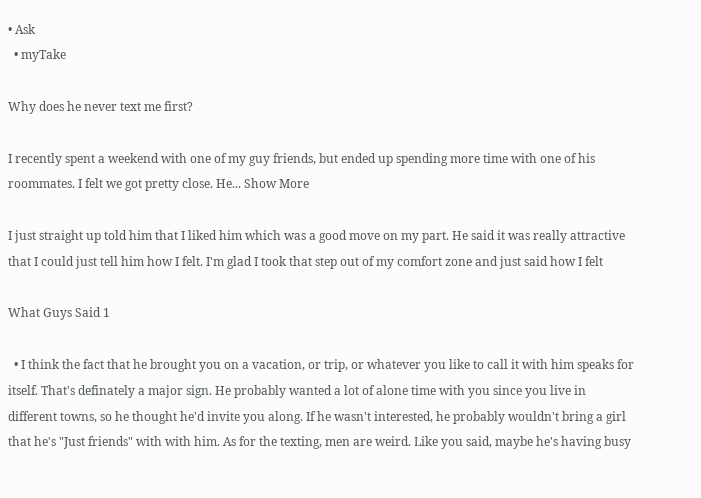• Ask
  • myTake

Why does he never text me first?

I recently spent a weekend with one of my guy friends, but ended up spending more time with one of his roommates. I felt we got pretty close. He... Show More

I just straight up told him that I liked him which was a good move on my part. He said it was really attractive that I could just tell him how I felt. I'm glad I took that step out of my comfort zone and just said how I felt

What Guys Said 1

  • I think the fact that he brought you on a vacation, or trip, or whatever you like to call it with him speaks for itself. That's definately a major sign. He probably wanted a lot of alone time with you since you live in different towns, so he thought he'd invite you along. If he wasn't interested, he probably wouldn't bring a girl that he's "Just friends" with with him. As for the texting, men are weird. Like you said, maybe he's having busy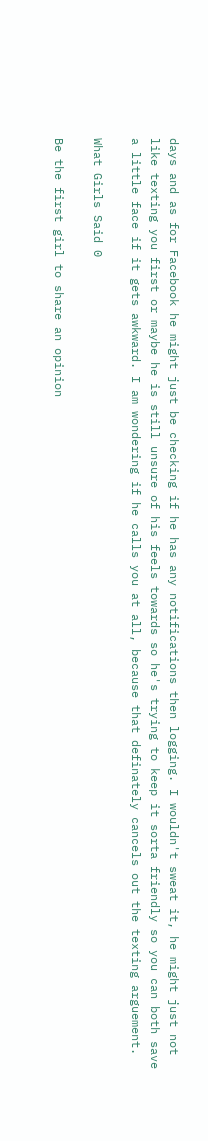days and as for Facebook he might just be checking if he has any notifications then logging. I wouldn't sweat it, he might just not like texting you first or maybe he is still unsure of his feels towards so he's trying to keep it sorta friendly so you can both save a little face if it gets awkward. I am wondering if he calls you at all, because that definately cancels out the texting arguement.

What Girls Said 0

Be the first girl to share an opinion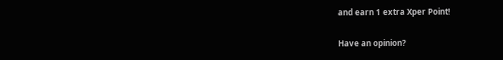and earn 1 extra Xper Point!

Have an opinion?